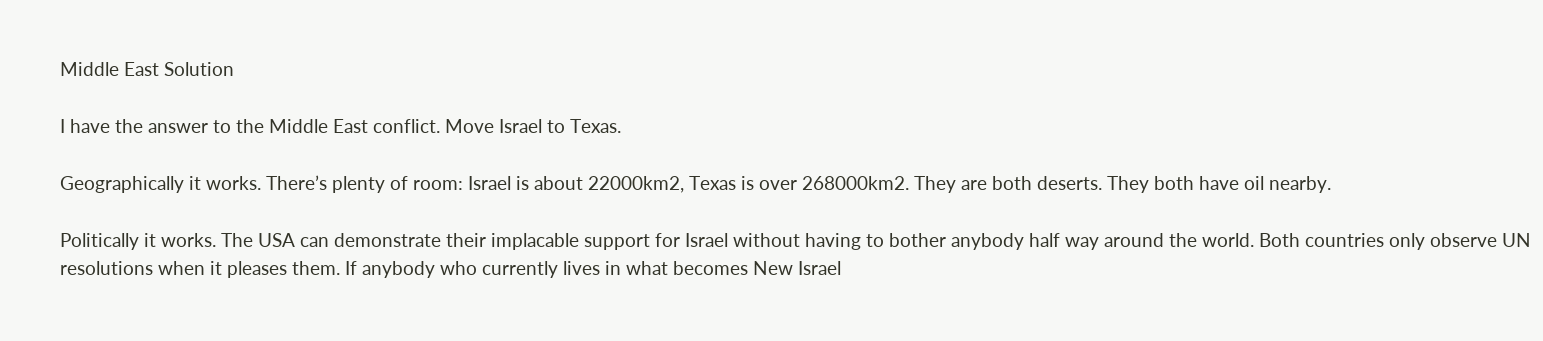Middle East Solution

I have the answer to the Middle East conflict. Move Israel to Texas.

Geographically it works. There’s plenty of room: Israel is about 22000km2, Texas is over 268000km2. They are both deserts. They both have oil nearby.

Politically it works. The USA can demonstrate their implacable support for Israel without having to bother anybody half way around the world. Both countries only observe UN resolutions when it pleases them. If anybody who currently lives in what becomes New Israel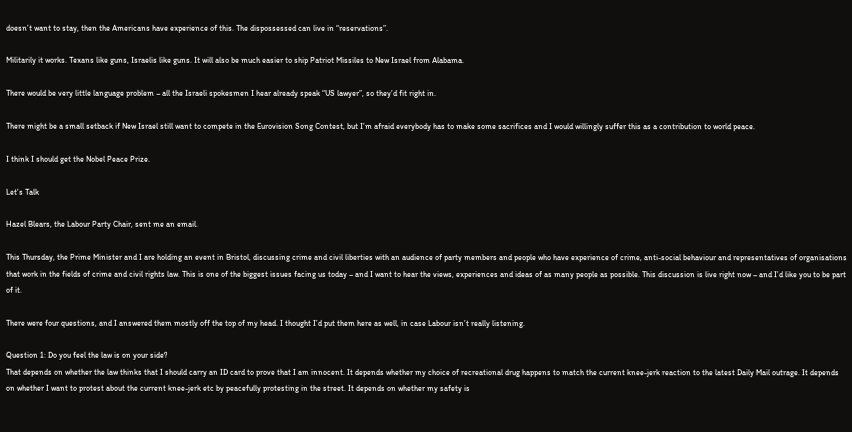doesn’t want to stay, then the Americans have experience of this. The dispossessed can live in “reservations”.

Militarily it works. Texans like guns, Israelis like guns. It will also be much easier to ship Patriot Missiles to New Israel from Alabama.

There would be very little language problem – all the Israeli spokesmen I hear already speak “US lawyer”, so they’d fit right in.

There might be a small setback if New Israel still want to compete in the Eurovision Song Contest, but I’m afraid everybody has to make some sacrifices and I would willingly suffer this as a contribution to world peace.

I think I should get the Nobel Peace Prize.

Let’s Talk

Hazel Blears, the Labour Party Chair, sent me an email.

This Thursday, the Prime Minister and I are holding an event in Bristol, discussing crime and civil liberties with an audience of party members and people who have experience of crime, anti-social behaviour and representatives of organisations that work in the fields of crime and civil rights law. This is one of the biggest issues facing us today – and I want to hear the views, experiences and ideas of as many people as possible. This discussion is live right now – and I’d like you to be part of it.

There were four questions, and I answered them mostly off the top of my head. I thought I’d put them here as well, in case Labour isn’t really listening.

Question 1: Do you feel the law is on your side?
That depends on whether the law thinks that I should carry an ID card to prove that I am innocent. It depends whether my choice of recreational drug happens to match the current knee-jerk reaction to the latest Daily Mail outrage. It depends on whether I want to protest about the current knee-jerk etc by peacefully protesting in the street. It depends on whether my safety is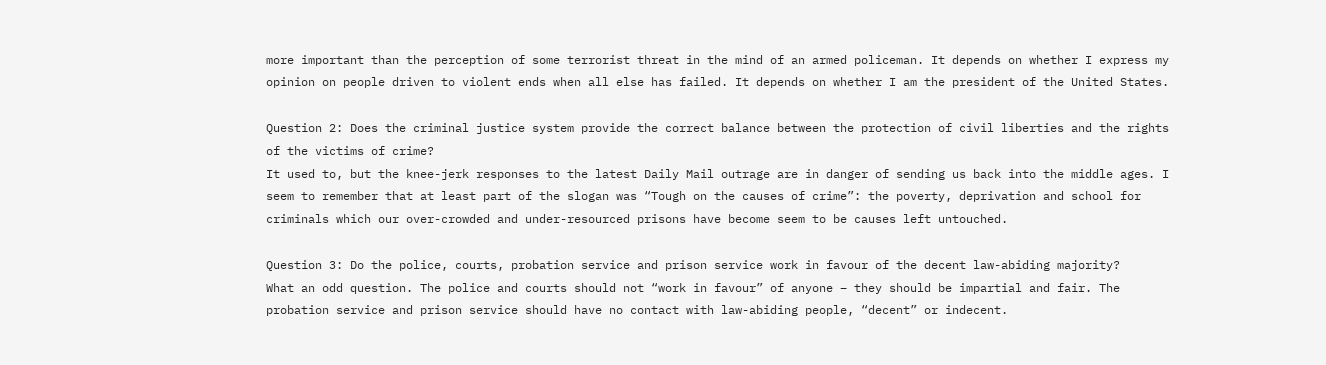more important than the perception of some terrorist threat in the mind of an armed policeman. It depends on whether I express my opinion on people driven to violent ends when all else has failed. It depends on whether I am the president of the United States.

Question 2: Does the criminal justice system provide the correct balance between the protection of civil liberties and the rights of the victims of crime?
It used to, but the knee-jerk responses to the latest Daily Mail outrage are in danger of sending us back into the middle ages. I seem to remember that at least part of the slogan was “Tough on the causes of crime”: the poverty, deprivation and school for criminals which our over-crowded and under-resourced prisons have become seem to be causes left untouched.

Question 3: Do the police, courts, probation service and prison service work in favour of the decent law-abiding majority?
What an odd question. The police and courts should not “work in favour” of anyone – they should be impartial and fair. The probation service and prison service should have no contact with law-abiding people, “decent” or indecent.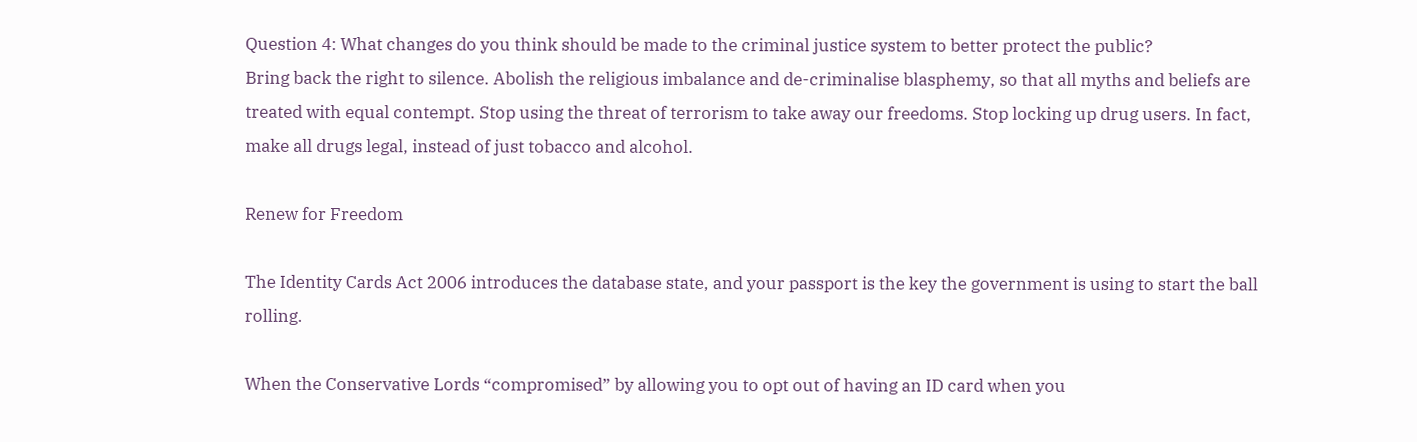Question 4: What changes do you think should be made to the criminal justice system to better protect the public?
Bring back the right to silence. Abolish the religious imbalance and de-criminalise blasphemy, so that all myths and beliefs are treated with equal contempt. Stop using the threat of terrorism to take away our freedoms. Stop locking up drug users. In fact, make all drugs legal, instead of just tobacco and alcohol.

Renew for Freedom

The Identity Cards Act 2006 introduces the database state, and your passport is the key the government is using to start the ball rolling.

When the Conservative Lords “compromised” by allowing you to opt out of having an ID card when you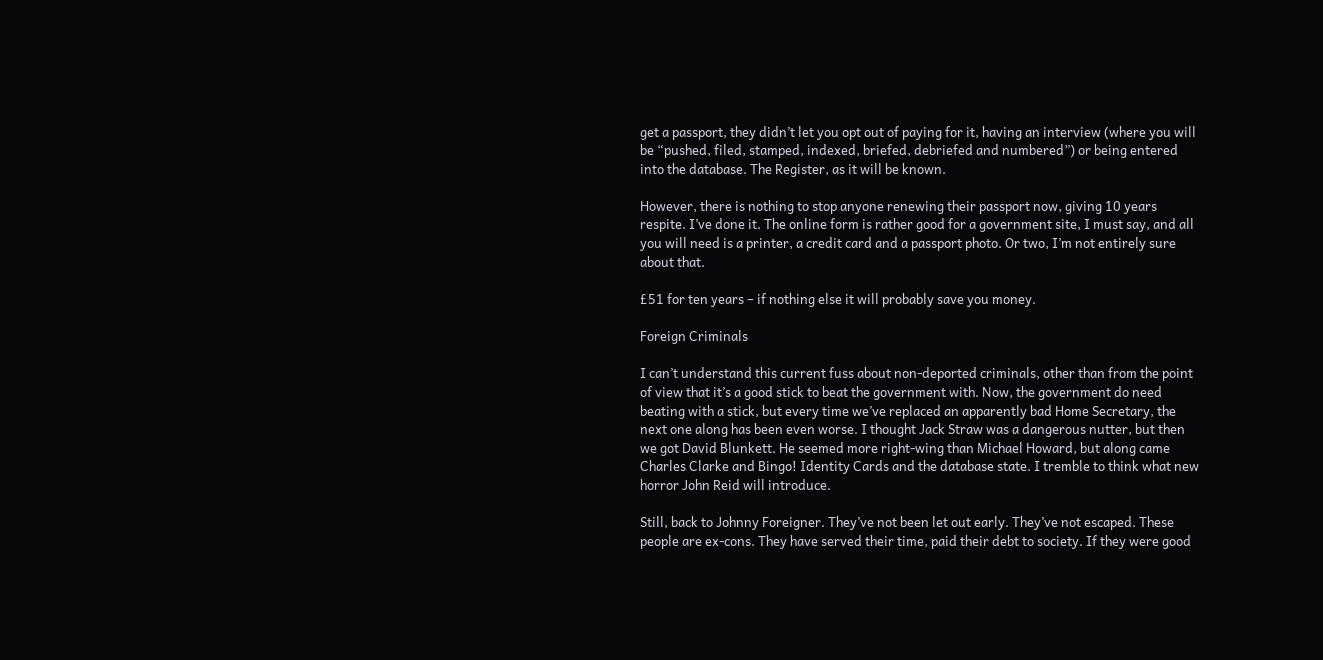get a passport, they didn’t let you opt out of paying for it, having an interview (where you will be “pushed, filed, stamped, indexed, briefed, debriefed and numbered”) or being entered into the database. The Register, as it will be known.

However, there is nothing to stop anyone renewing their passport now, giving 10 years respite. I’ve done it. The online form is rather good for a government site, I must say, and all you will need is a printer, a credit card and a passport photo. Or two, I’m not entirely sure about that.

£51 for ten years – if nothing else it will probably save you money.

Foreign Criminals

I can’t understand this current fuss about non-deported criminals, other than from the point of view that it’s a good stick to beat the government with. Now, the government do need beating with a stick, but every time we’ve replaced an apparently bad Home Secretary, the next one along has been even worse. I thought Jack Straw was a dangerous nutter, but then we got David Blunkett. He seemed more right-wing than Michael Howard, but along came Charles Clarke and Bingo! Identity Cards and the database state. I tremble to think what new horror John Reid will introduce.

Still, back to Johnny Foreigner. They’ve not been let out early. They’ve not escaped. These people are ex-cons. They have served their time, paid their debt to society. If they were good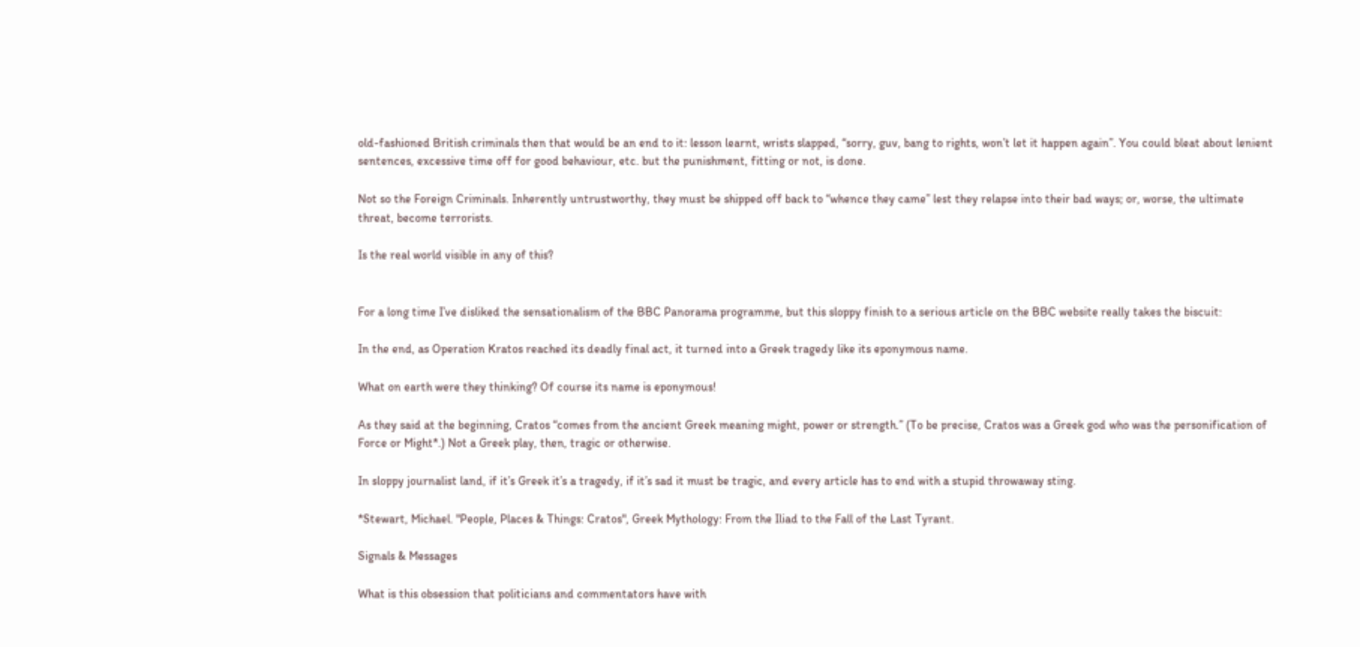old-fashioned British criminals then that would be an end to it: lesson learnt, wrists slapped, “sorry, guv, bang to rights, won’t let it happen again”. You could bleat about lenient sentences, excessive time off for good behaviour, etc. but the punishment, fitting or not, is done.

Not so the Foreign Criminals. Inherently untrustworthy, they must be shipped off back to “whence they came” lest they relapse into their bad ways; or, worse, the ultimate threat, become terrorists.

Is the real world visible in any of this?


For a long time I’ve disliked the sensationalism of the BBC Panorama programme, but this sloppy finish to a serious article on the BBC website really takes the biscuit:

In the end, as Operation Kratos reached its deadly final act, it turned into a Greek tragedy like its eponymous name.

What on earth were they thinking? Of course its name is eponymous!

As they said at the beginning, Cratos “comes from the ancient Greek meaning might, power or strength.” (To be precise, Cratos was a Greek god who was the personification of Force or Might*.) Not a Greek play, then, tragic or otherwise.

In sloppy journalist land, if it’s Greek it’s a tragedy, if it’s sad it must be tragic, and every article has to end with a stupid throwaway sting.

*Stewart, Michael. "People, Places & Things: Cratos", Greek Mythology: From the Iliad to the Fall of the Last Tyrant.

Signals & Messages

What is this obsession that politicians and commentators have with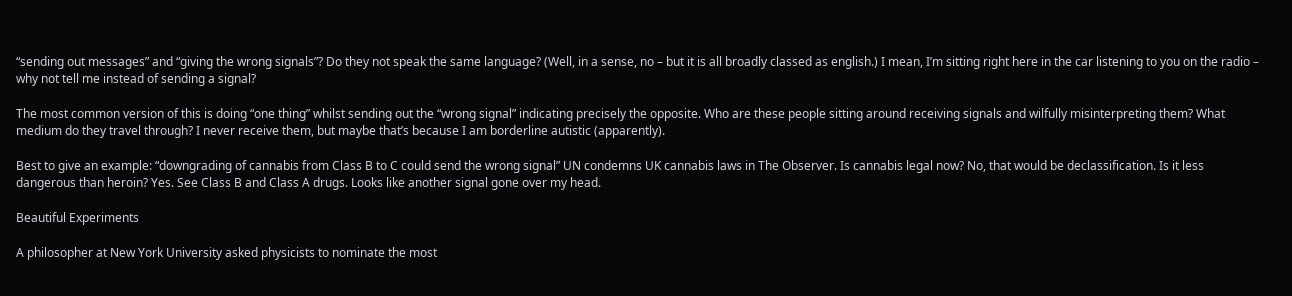“sending out messages” and “giving the wrong signals”? Do they not speak the same language? (Well, in a sense, no – but it is all broadly classed as english.) I mean, I’m sitting right here in the car listening to you on the radio – why not tell me instead of sending a signal?

The most common version of this is doing “one thing” whilst sending out the “wrong signal” indicating precisely the opposite. Who are these people sitting around receiving signals and wilfully misinterpreting them? What medium do they travel through? I never receive them, but maybe that’s because I am borderline autistic (apparently).

Best to give an example: “downgrading of cannabis from Class B to C could send the wrong signal” UN condemns UK cannabis laws in The Observer. Is cannabis legal now? No, that would be declassification. Is it less dangerous than heroin? Yes. See Class B and Class A drugs. Looks like another signal gone over my head.

Beautiful Experiments

A philosopher at New York University asked physicists to nominate the most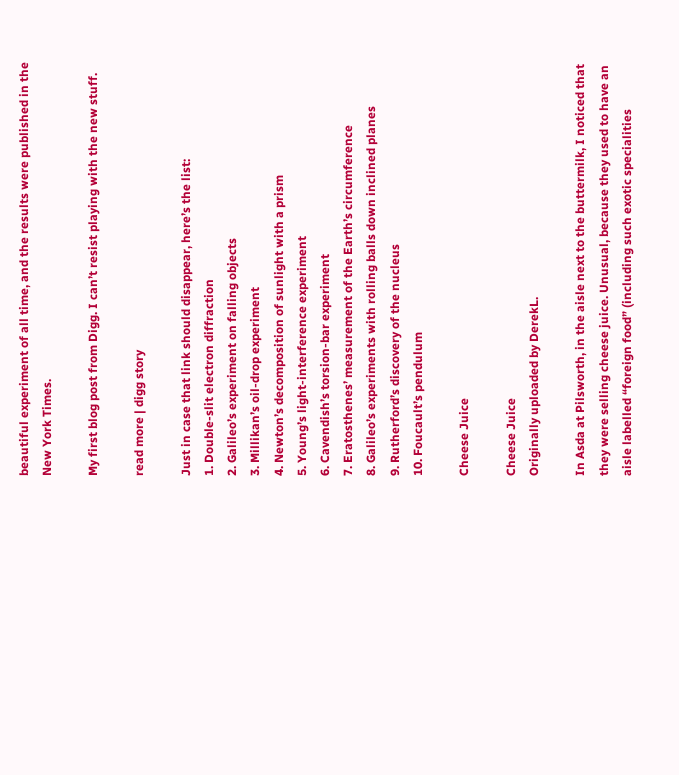beautiful experiment of all time, and the results were published in the New York Times.

My first blog post from Digg. I can’t resist playing with the new stuff.

read more | digg story

Just in case that link should disappear, here’s the list:
1. Double-slit electron diffraction
2. Galileo’s experiment on falling objects
3. Millikan’s oil-drop experiment
4. Newton’s decomposition of sunlight with a prism
5. Young’s light-interference experiment
6. Cavendish’s torsion-bar experiment
7. Eratosthenes’ measurement of the Earth’s circumference
8. Galileo’s experiments with rolling balls down inclined planes
9. Rutherford’s discovery of the nucleus
10. Foucault’s pendulum

Cheese Juice

Cheese Juice
Originally uploaded by DerekL.

In Asda at Pilsworth, in the aisle next to the buttermilk, I noticed that they were selling cheese juice. Unusual, because they used to have an aisle labelled “foreign food” (including such exotic specialities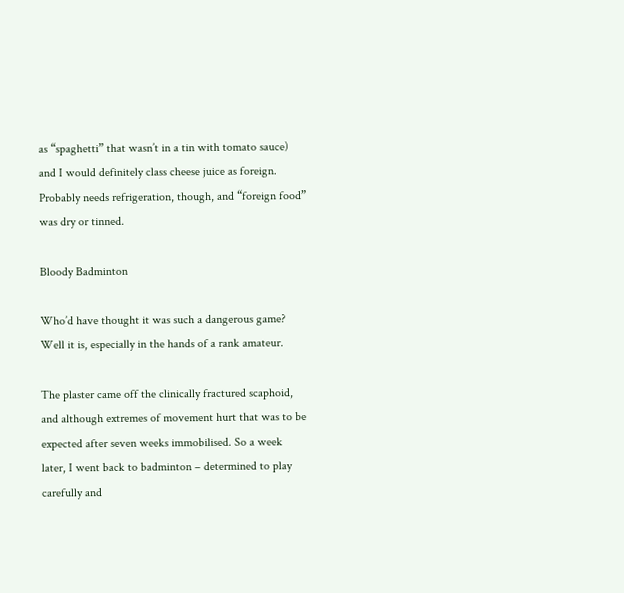as “spaghetti” that wasn’t in a tin with tomato sauce) and I would definitely class cheese juice as foreign. Probably needs refrigeration, though, and “foreign food” was dry or tinned.

Bloody Badminton

Who’d have thought it was such a dangerous game? Well it is, especially in the hands of a rank amateur.

The plaster came off the clinically fractured scaphoid, and although extremes of movement hurt that was to be expected after seven weeks immobilised. So a week later, I went back to badminton – determined to play carefully and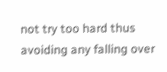not try too hard thus avoiding any falling over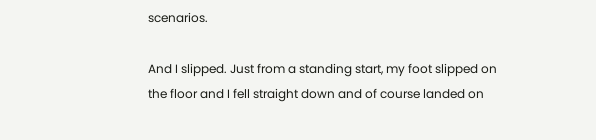scenarios.

And I slipped. Just from a standing start, my foot slipped on the floor and I fell straight down and of course landed on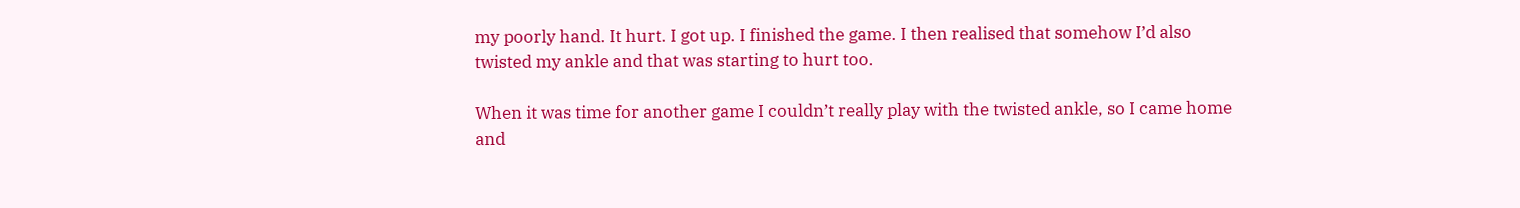my poorly hand. It hurt. I got up. I finished the game. I then realised that somehow I’d also twisted my ankle and that was starting to hurt too.

When it was time for another game I couldn’t really play with the twisted ankle, so I came home and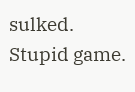sulked. Stupid game.